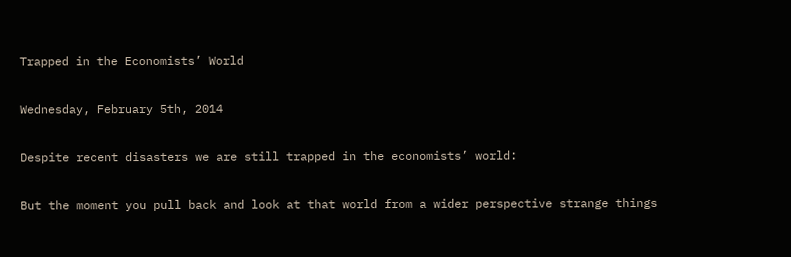Trapped in the Economists’ World

Wednesday, February 5th, 2014

Despite recent disasters we are still trapped in the economists’ world:

But the moment you pull back and look at that world from a wider perspective strange things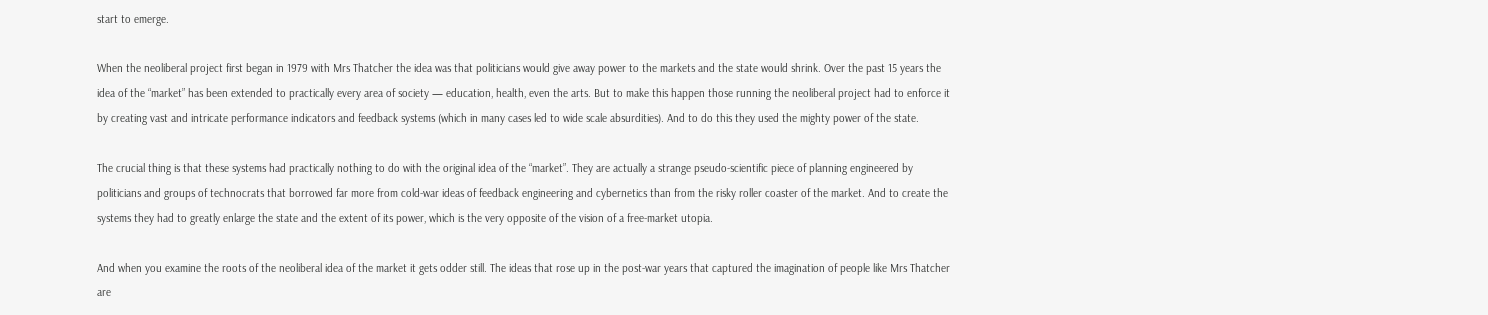start to emerge.

When the neoliberal project first began in 1979 with Mrs Thatcher the idea was that politicians would give away power to the markets and the state would shrink. Over the past 15 years the idea of the “market” has been extended to practically every area of society — education, health, even the arts. But to make this happen those running the neoliberal project had to enforce it by creating vast and intricate performance indicators and feedback systems (which in many cases led to wide scale absurdities). And to do this they used the mighty power of the state.

The crucial thing is that these systems had practically nothing to do with the original idea of the “market”. They are actually a strange pseudo-scientific piece of planning engineered by politicians and groups of technocrats that borrowed far more from cold-war ideas of feedback engineering and cybernetics than from the risky roller coaster of the market. And to create the systems they had to greatly enlarge the state and the extent of its power, which is the very opposite of the vision of a free-market utopia.

And when you examine the roots of the neoliberal idea of the market it gets odder still. The ideas that rose up in the post-war years that captured the imagination of people like Mrs Thatcher are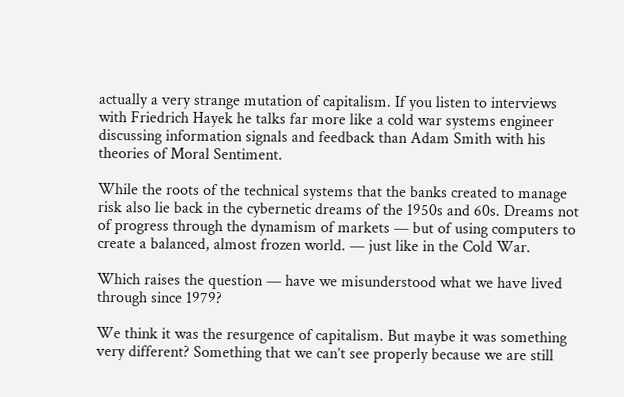actually a very strange mutation of capitalism. If you listen to interviews with Friedrich Hayek he talks far more like a cold war systems engineer discussing information signals and feedback than Adam Smith with his theories of Moral Sentiment.

While the roots of the technical systems that the banks created to manage risk also lie back in the cybernetic dreams of the 1950s and 60s. Dreams not of progress through the dynamism of markets — but of using computers to create a balanced, almost frozen world. — just like in the Cold War.

Which raises the question — have we misunderstood what we have lived through since 1979?

We think it was the resurgence of capitalism. But maybe it was something very different? Something that we can’t see properly because we are still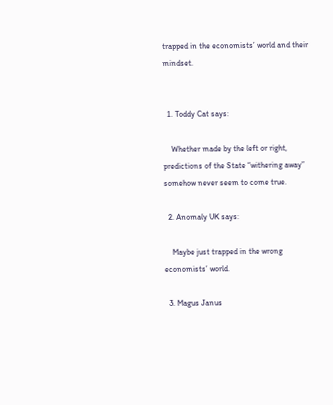trapped in the economists’ world and their mindset.


  1. Toddy Cat says:

    Whether made by the left or right, predictions of the State “withering away” somehow never seem to come true.

  2. Anomaly UK says:

    Maybe just trapped in the wrong economists’ world.

  3. Magus Janus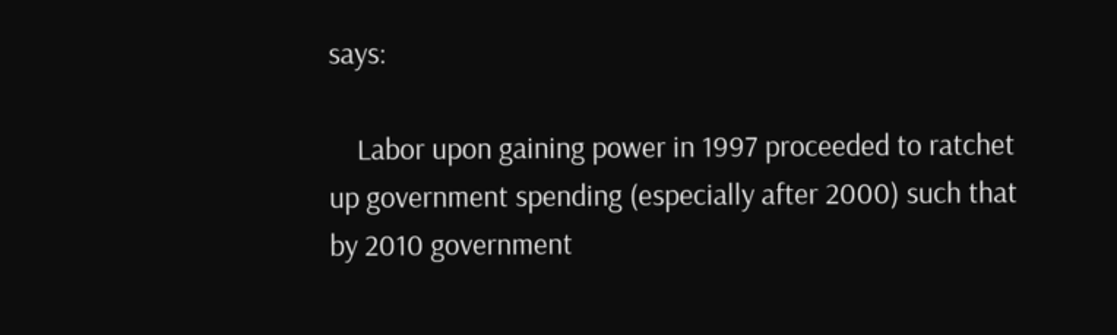says:

    Labor upon gaining power in 1997 proceeded to ratchet up government spending (especially after 2000) such that by 2010 government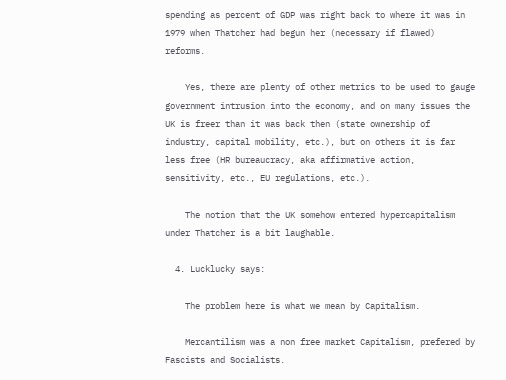spending as percent of GDP was right back to where it was in 1979 when Thatcher had begun her (necessary if flawed) reforms.

    Yes, there are plenty of other metrics to be used to gauge government intrusion into the economy, and on many issues the UK is freer than it was back then (state ownership of industry, capital mobility, etc.), but on others it is far less free (HR bureaucracy, aka affirmative action, sensitivity, etc., EU regulations, etc.).

    The notion that the UK somehow entered hypercapitalism under Thatcher is a bit laughable.

  4. Lucklucky says:

    The problem here is what we mean by Capitalism.

    Mercantilism was a non free market Capitalism, prefered by Fascists and Socialists.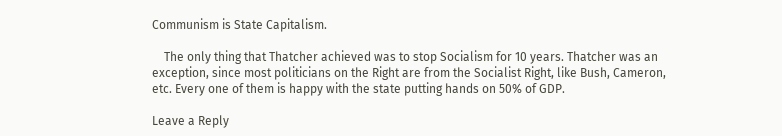Communism is State Capitalism.

    The only thing that Thatcher achieved was to stop Socialism for 10 years. Thatcher was an exception, since most politicians on the Right are from the Socialist Right, like Bush, Cameron, etc. Every one of them is happy with the state putting hands on 50% of GDP.

Leave a Reply